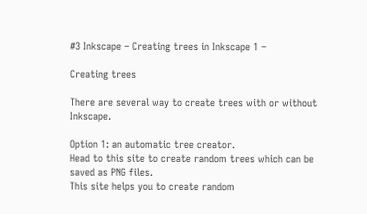#3 Inkscape – Creating trees in Inkscape 1 –

Creating trees

There are several way to create trees with or without Inkscape.

Option 1: an automatic tree creator.
Head to this site to create random trees which can be saved as PNG files.
This site helps you to create random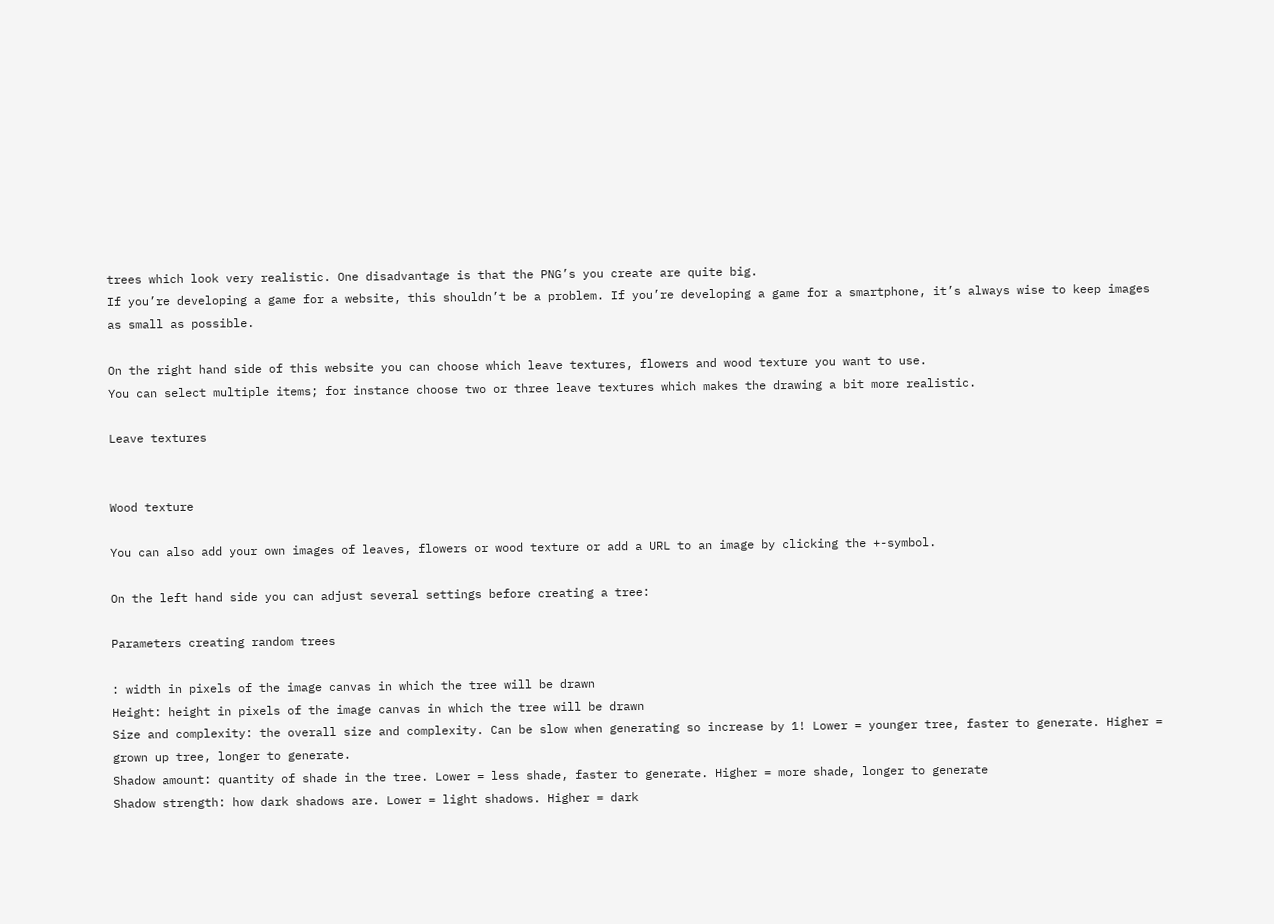trees which look very realistic. One disadvantage is that the PNG’s you create are quite big.
If you’re developing a game for a website, this shouldn’t be a problem. If you’re developing a game for a smartphone, it’s always wise to keep images as small as possible.

On the right hand side of this website you can choose which leave textures, flowers and wood texture you want to use.
You can select multiple items; for instance choose two or three leave textures which makes the drawing a bit more realistic.

Leave textures


Wood texture

You can also add your own images of leaves, flowers or wood texture or add a URL to an image by clicking the +-symbol.

On the left hand side you can adjust several settings before creating a tree:

Parameters creating random trees

: width in pixels of the image canvas in which the tree will be drawn
Height: height in pixels of the image canvas in which the tree will be drawn
Size and complexity: the overall size and complexity. Can be slow when generating so increase by 1! Lower = younger tree, faster to generate. Higher = grown up tree, longer to generate.
Shadow amount: quantity of shade in the tree. Lower = less shade, faster to generate. Higher = more shade, longer to generate
Shadow strength: how dark shadows are. Lower = light shadows. Higher = dark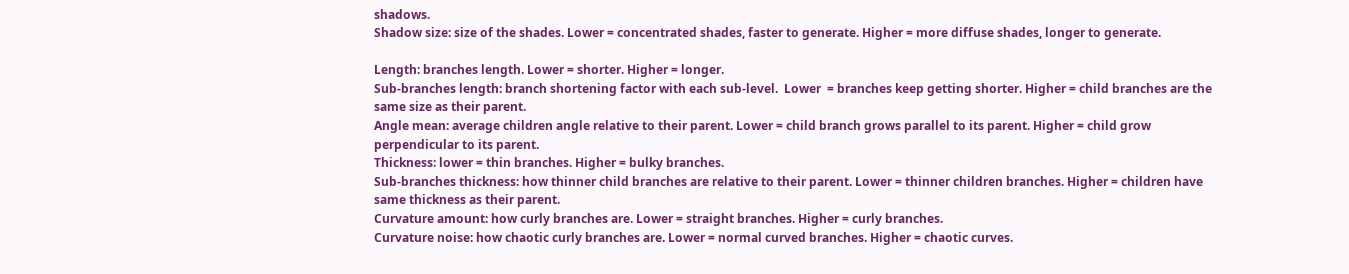shadows.
Shadow size: size of the shades. Lower = concentrated shades, faster to generate. Higher = more diffuse shades, longer to generate.

Length: branches length. Lower = shorter. Higher = longer.
Sub-branches length: branch shortening factor with each sub-level.  Lower  = branches keep getting shorter. Higher = child branches are the same size as their parent.
Angle mean: average children angle relative to their parent. Lower = child branch grows parallel to its parent. Higher = child grow perpendicular to its parent.
Thickness: lower = thin branches. Higher = bulky branches.
Sub-branches thickness: how thinner child branches are relative to their parent. Lower = thinner children branches. Higher = children have same thickness as their parent.
Curvature amount: how curly branches are. Lower = straight branches. Higher = curly branches.
Curvature noise: how chaotic curly branches are. Lower = normal curved branches. Higher = chaotic curves.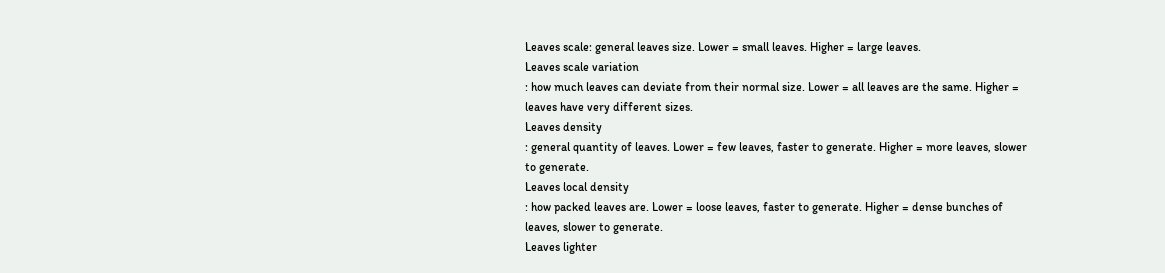Leaves scale: general leaves size. Lower = small leaves. Higher = large leaves.
Leaves scale variation
: how much leaves can deviate from their normal size. Lower = all leaves are the same. Higher = leaves have very different sizes.
Leaves density
: general quantity of leaves. Lower = few leaves, faster to generate. Higher = more leaves, slower to generate.
Leaves local density
: how packed leaves are. Lower = loose leaves, faster to generate. Higher = dense bunches of leaves, slower to generate.
Leaves lighter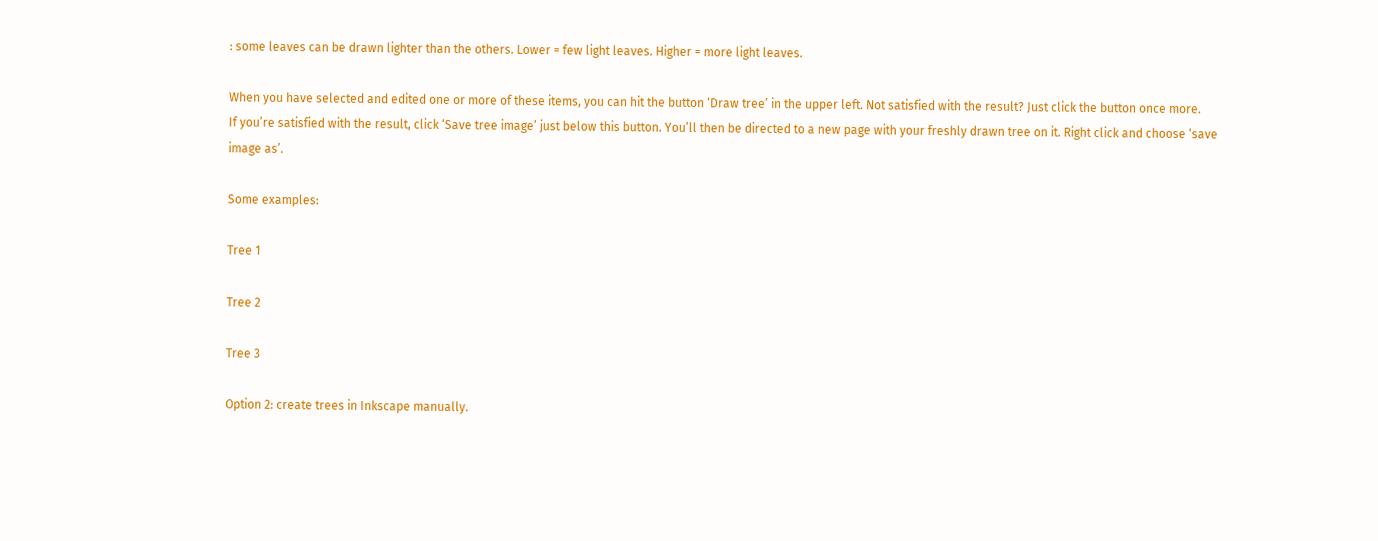: some leaves can be drawn lighter than the others. Lower = few light leaves. Higher = more light leaves.

When you have selected and edited one or more of these items, you can hit the button ‘Draw tree’ in the upper left. Not satisfied with the result? Just click the button once more.
If you’re satisfied with the result, click ‘Save tree image’ just below this button. You’ll then be directed to a new page with your freshly drawn tree on it. Right click and choose ‘save image as’.

Some examples:

Tree 1

Tree 2

Tree 3

Option 2: create trees in Inkscape manually.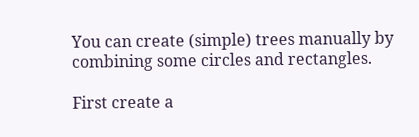You can create (simple) trees manually by combining some circles and rectangles.

First create a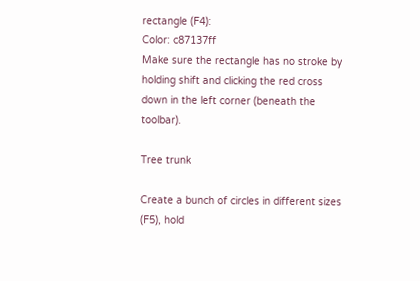rectangle (F4):
Color: c87137ff
Make sure the rectangle has no stroke by holding shift and clicking the red cross down in the left corner (beneath the toolbar).

Tree trunk

Create a bunch of circles in different sizes (F5), hold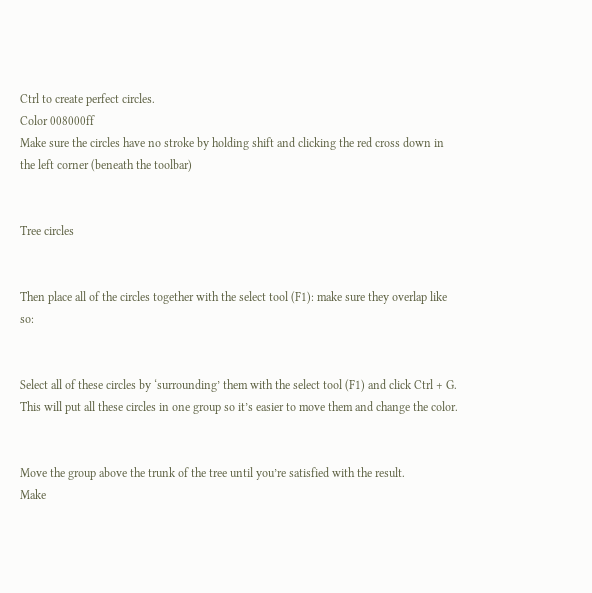Ctrl to create perfect circles.
Color 008000ff
Make sure the circles have no stroke by holding shift and clicking the red cross down in the left corner (beneath the toolbar)


Tree circles


Then place all of the circles together with the select tool (F1): make sure they overlap like so:


Select all of these circles by ‘surrounding’ them with the select tool (F1) and click Ctrl + G.
This will put all these circles in one group so it’s easier to move them and change the color.


Move the group above the trunk of the tree until you’re satisfied with the result.
Make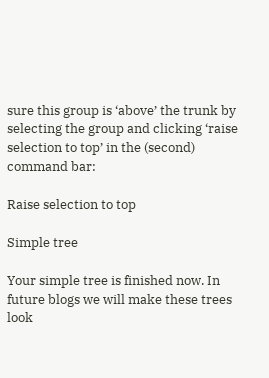sure this group is ‘above’ the trunk by selecting the group and clicking ‘raise selection to top’ in the (second) command bar:

Raise selection to top

Simple tree

Your simple tree is finished now. In future blogs we will make these trees look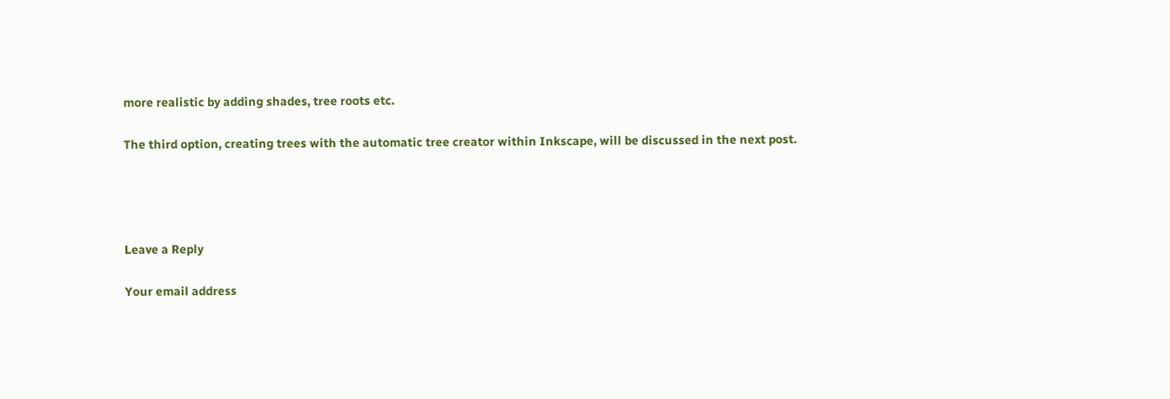more realistic by adding shades, tree roots etc.

The third option, creating trees with the automatic tree creator within Inkscape, will be discussed in the next post.




Leave a Reply

Your email address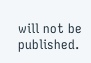will not be published.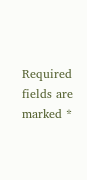Required fields are marked *